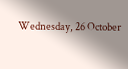Wednesday, 26 October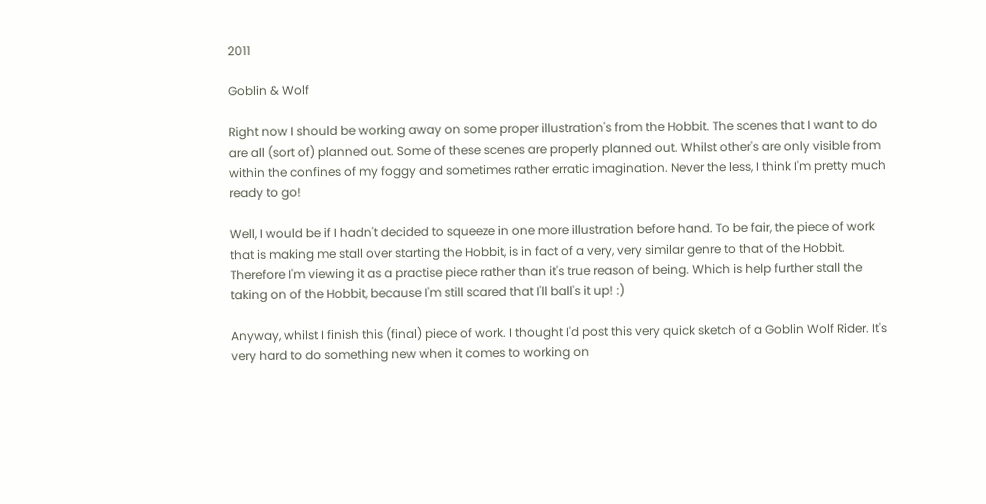2011

Goblin & Wolf

Right now I should be working away on some proper illustration's from the Hobbit. The scenes that I want to do are all (sort of) planned out. Some of these scenes are properly planned out. Whilst other's are only visible from within the confines of my foggy and sometimes rather erratic imagination. Never the less, I think I'm pretty much ready to go!

Well, I would be if I hadn't decided to squeeze in one more illustration before hand. To be fair, the piece of work that is making me stall over starting the Hobbit, is in fact of a very, very similar genre to that of the Hobbit. Therefore I'm viewing it as a practise piece rather than it's true reason of being. Which is help further stall the taking on of the Hobbit, because I'm still scared that I'll ball's it up! :)

Anyway, whilst I finish this (final) piece of work. I thought I'd post this very quick sketch of a Goblin Wolf Rider. It's very hard to do something new when it comes to working on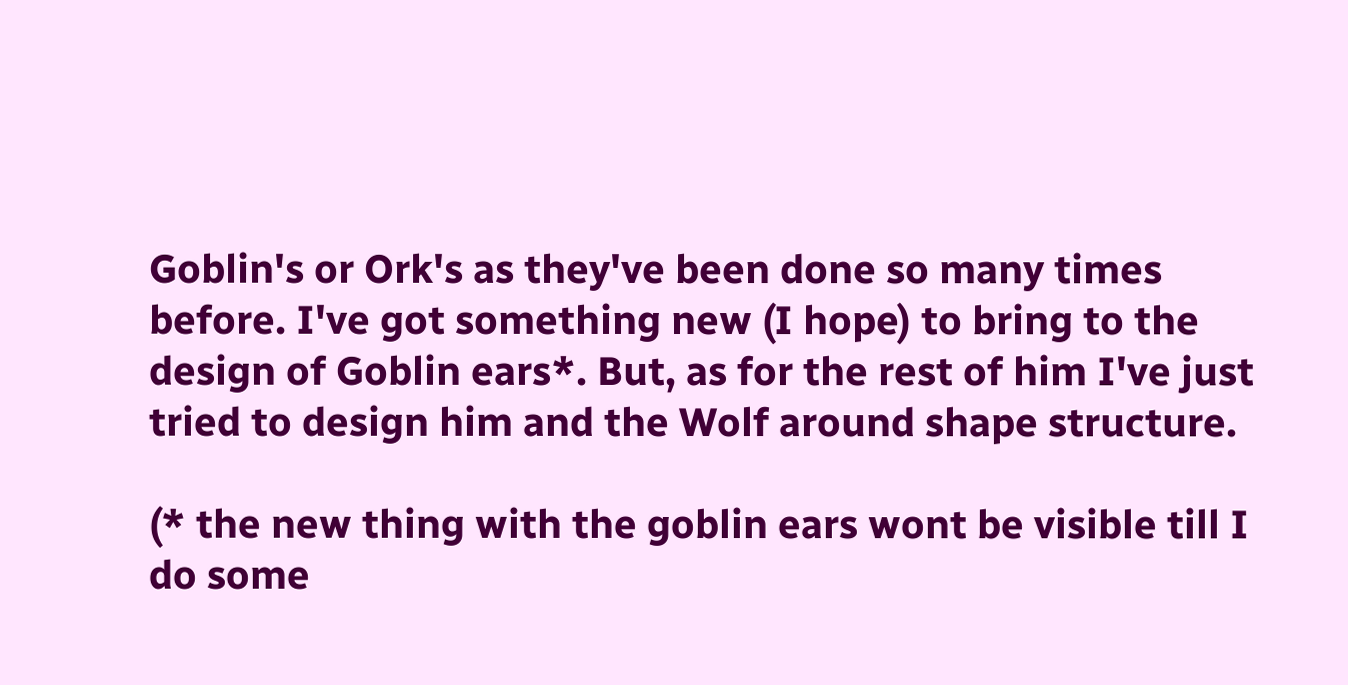Goblin's or Ork's as they've been done so many times before. I've got something new (I hope) to bring to the design of Goblin ears*. But, as for the rest of him I've just tried to design him and the Wolf around shape structure.

(* the new thing with the goblin ears wont be visible till I do some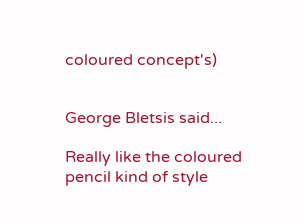coloured concept's)


George Bletsis said...

Really like the coloured pencil kind of style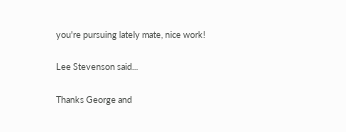you're pursuing lately mate, nice work!

Lee Stevenson said...

Thanks George and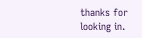thanks for looking in.